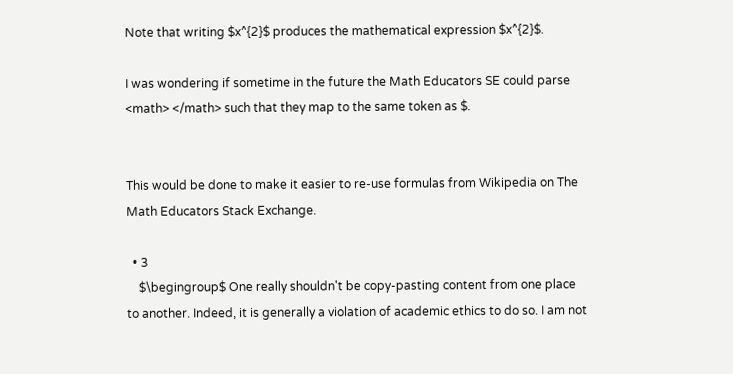Note that writing $x^{2}$ produces the mathematical expression $x^{2}$.

I was wondering if sometime in the future the Math Educators SE could parse <math> </math> such that they map to the same token as $.


This would be done to make it easier to re-use formulas from Wikipedia on The Math Educators Stack Exchange.

  • 3
    $\begingroup$ One really shouldn't be copy-pasting content from one place to another. Indeed, it is generally a violation of academic ethics to do so. I am not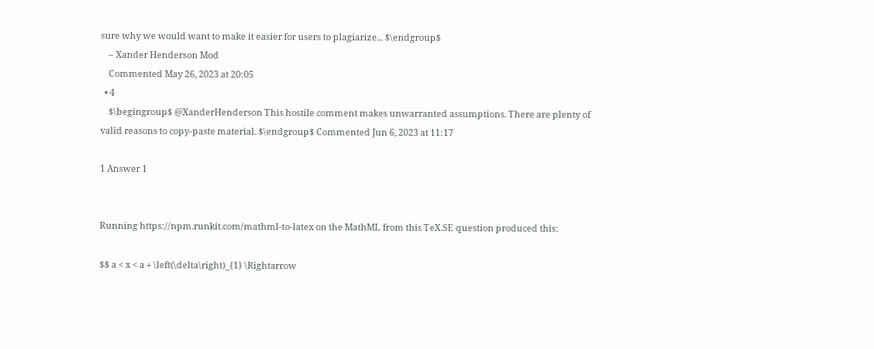sure why we would want to make it easier for users to plagiarize... $\endgroup$
    – Xander Henderson Mod
    Commented May 26, 2023 at 20:05
  • 4
    $\begingroup$ @XanderHenderson This hostile comment makes unwarranted assumptions. There are plenty of valid reasons to copy-paste material. $\endgroup$ Commented Jun 6, 2023 at 11:17

1 Answer 1


Running https://npm.runkit.com/mathml-to-latex on the MathML from this TeX.SE question produced this:

$$ a < x < a + \left(\delta\right)_{1} \Rightarrow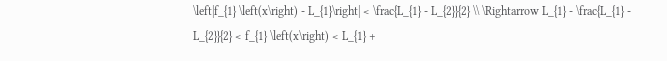\left|f_{1} \left(x\right) - L_{1}\right| < \frac{L_{1} - L_{2}}{2} \\ \Rightarrow L_{1} - \frac{L_{1} - L_{2}}{2} < f_{1} \left(x\right) < L_{1} +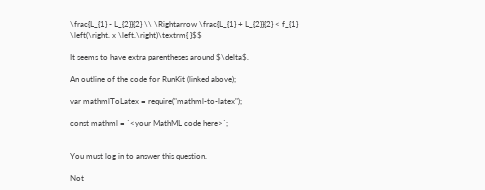\frac{L_{1} - L_{2}}{2} \\ \Rightarrow \frac{L_{1} + L_{2}}{2} < f_{1} \left(\right. x \left.\right)\textrm{ }$$

It seems to have extra parentheses around $\delta$.

An outline of the code for RunKit (linked above);

var mathmlToLatex = require("mathml-to-latex");

const mathml = `<your MathML code here>`;


You must log in to answer this question.

Not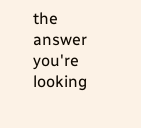the answer you're looking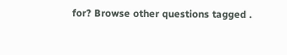for? Browse other questions tagged .